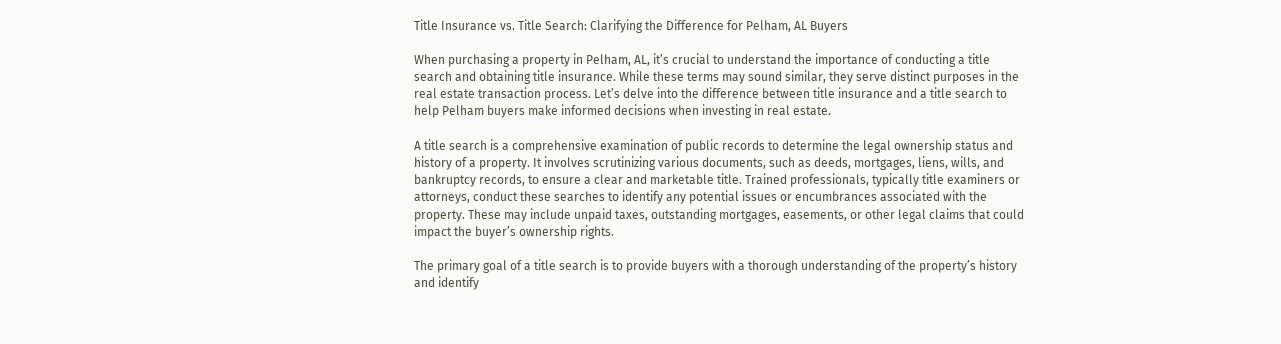Title Insurance vs. Title Search: Clarifying the Difference for Pelham, AL Buyers

When purchasing a property in Pelham, AL, it’s crucial to understand the importance of conducting a title search and obtaining title insurance. While these terms may sound similar, they serve distinct purposes in the real estate transaction process. Let’s delve into the difference between title insurance and a title search to help Pelham buyers make informed decisions when investing in real estate.

A title search is a comprehensive examination of public records to determine the legal ownership status and history of a property. It involves scrutinizing various documents, such as deeds, mortgages, liens, wills, and bankruptcy records, to ensure a clear and marketable title. Trained professionals, typically title examiners or attorneys, conduct these searches to identify any potential issues or encumbrances associated with the property. These may include unpaid taxes, outstanding mortgages, easements, or other legal claims that could impact the buyer’s ownership rights.

The primary goal of a title search is to provide buyers with a thorough understanding of the property’s history and identify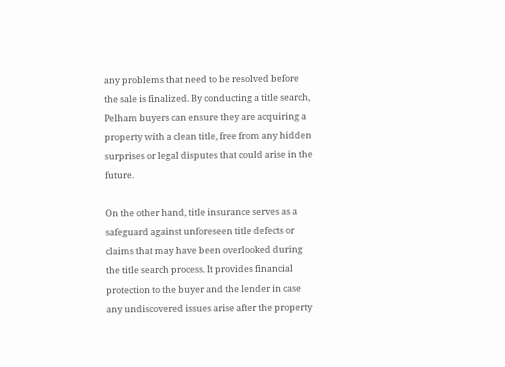any problems that need to be resolved before the sale is finalized. By conducting a title search, Pelham buyers can ensure they are acquiring a property with a clean title, free from any hidden surprises or legal disputes that could arise in the future.

On the other hand, title insurance serves as a safeguard against unforeseen title defects or claims that may have been overlooked during the title search process. It provides financial protection to the buyer and the lender in case any undiscovered issues arise after the property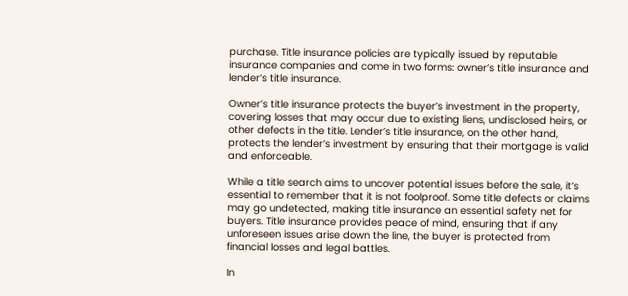purchase. Title insurance policies are typically issued by reputable insurance companies and come in two forms: owner’s title insurance and lender’s title insurance.

Owner’s title insurance protects the buyer’s investment in the property, covering losses that may occur due to existing liens, undisclosed heirs, or other defects in the title. Lender’s title insurance, on the other hand, protects the lender’s investment by ensuring that their mortgage is valid and enforceable.

While a title search aims to uncover potential issues before the sale, it’s essential to remember that it is not foolproof. Some title defects or claims may go undetected, making title insurance an essential safety net for buyers. Title insurance provides peace of mind, ensuring that if any unforeseen issues arise down the line, the buyer is protected from financial losses and legal battles.

In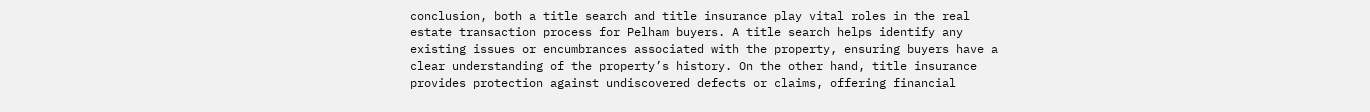conclusion, both a title search and title insurance play vital roles in the real estate transaction process for Pelham buyers. A title search helps identify any existing issues or encumbrances associated with the property, ensuring buyers have a clear understanding of the property’s history. On the other hand, title insurance provides protection against undiscovered defects or claims, offering financial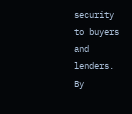security to buyers and lenders. By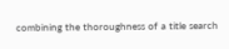combining the thoroughness of a title search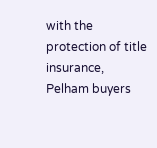with the protection of title insurance, Pelham buyers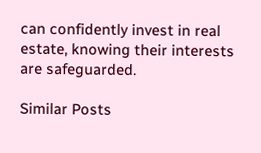can confidently invest in real estate, knowing their interests are safeguarded.

Similar Posts